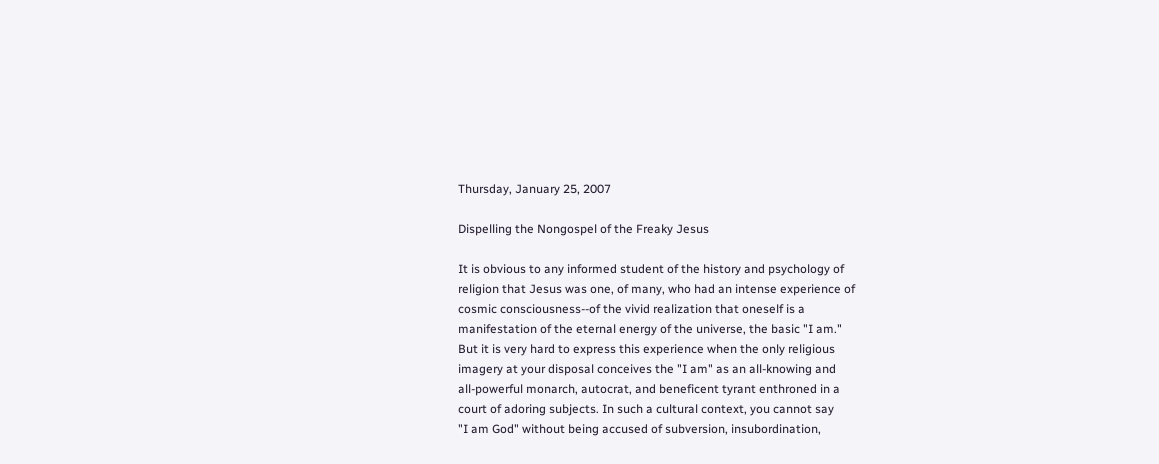Thursday, January 25, 2007

Dispelling the Nongospel of the Freaky Jesus

It is obvious to any informed student of the history and psychology of
religion that Jesus was one, of many, who had an intense experience of
cosmic consciousness--of the vivid realization that oneself is a
manifestation of the eternal energy of the universe, the basic "I am."
But it is very hard to express this experience when the only religious
imagery at your disposal conceives the "I am" as an all-knowing and
all-powerful monarch, autocrat, and beneficent tyrant enthroned in a
court of adoring subjects. In such a cultural context, you cannot say
"I am God" without being accused of subversion, insubordination,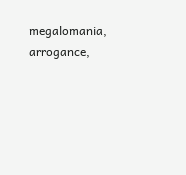megalomania, arrogance,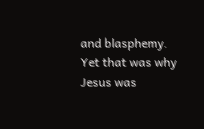and blasphemy. Yet that was why Jesus was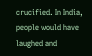crucified. In India, people would have laughed and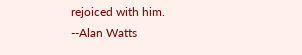rejoiced with him.
--Alan Watts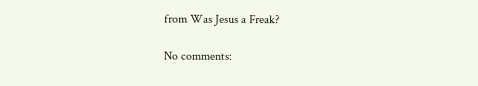from Was Jesus a Freak?

No comments: